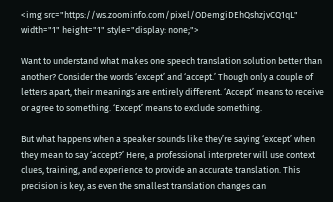<img src="https://ws.zoominfo.com/pixel/ODemgiDEhQshzjvCQ1qL" width="1" height="1" style="display: none;">

Want to understand what makes one speech translation solution better than another? Consider the words ‘except’ and ‘accept.’ Though only a couple of letters apart, their meanings are entirely different. ‘Accept’ means to receive or agree to something. ‘Except’ means to exclude something.

But what happens when a speaker sounds like they’re saying ‘except’ when they mean to say ‘accept?’ Here, a professional interpreter will use context clues, training, and experience to provide an accurate translation. This precision is key, as even the smallest translation changes can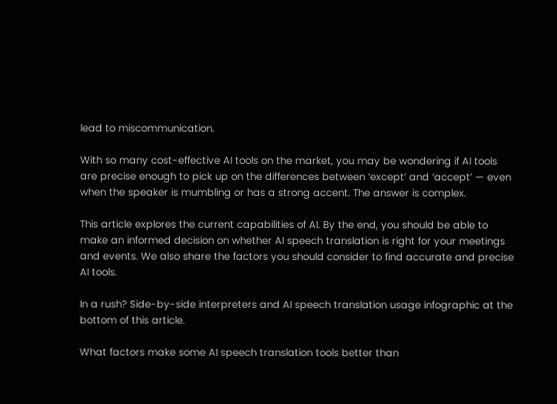lead to miscommunication.

With so many cost-effective AI tools on the market, you may be wondering if AI tools are precise enough to pick up on the differences between ‘except’ and ‘accept’ — even when the speaker is mumbling or has a strong accent. The answer is complex.

This article explores the current capabilities of AI. By the end, you should be able to make an informed decision on whether AI speech translation is right for your meetings and events. We also share the factors you should consider to find accurate and precise AI tools.

In a rush? Side-by-side interpreters and AI speech translation usage infographic at the bottom of this article.

What factors make some AI speech translation tools better than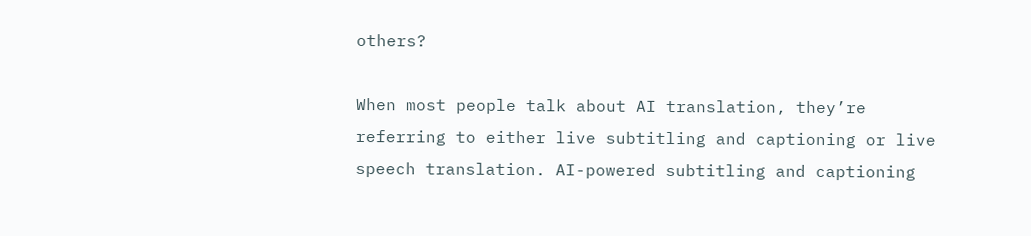others?

When most people talk about AI translation, they’re referring to either live subtitling and captioning or live speech translation. AI-powered subtitling and captioning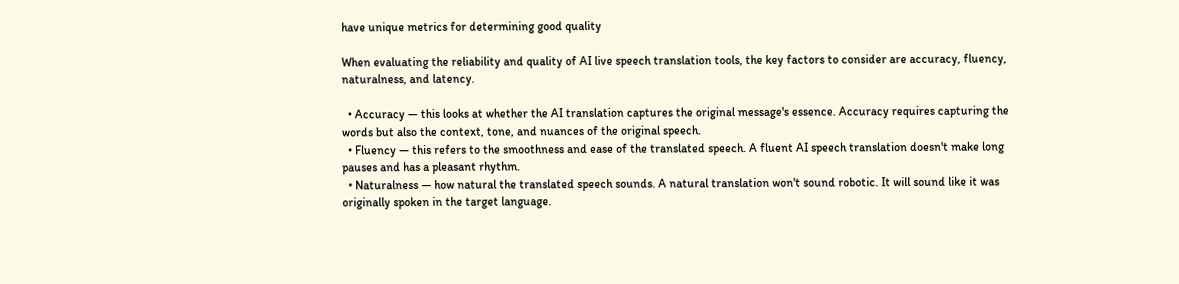have unique metrics for determining good quality

When evaluating the reliability and quality of AI live speech translation tools, the key factors to consider are accuracy, fluency, naturalness, and latency.

  • Accuracy — this looks at whether the AI translation captures the original message's essence. Accuracy requires capturing the words but also the context, tone, and nuances of the original speech.
  • Fluency — this refers to the smoothness and ease of the translated speech. A fluent AI speech translation doesn't make long pauses and has a pleasant rhythm.
  • Naturalness — how natural the translated speech sounds. A natural translation won't sound robotic. It will sound like it was originally spoken in the target language.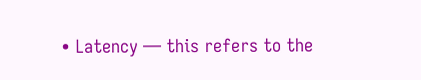• Latency — this refers to the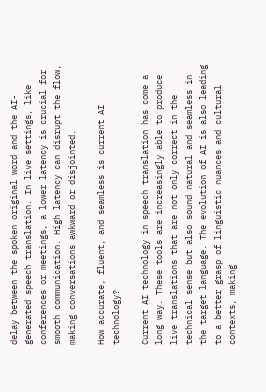delay between the spoken original word and the AI-generated speech translation. In live settings, like conferences or meetings, a lower latency is crucial for smooth communication. High latency can disrupt the flow, making conversations awkward or disjointed.

How accurate, fluent, and seamless is current AI technology?

Current AI technology in speech translation has come a long way. These tools are increasingly able to produce live translations that are not only correct in the technical sense but also sound natural and seamless in the target language. The evolution of AI is also leading to a better grasp of linguistic nuances and cultural contexts, making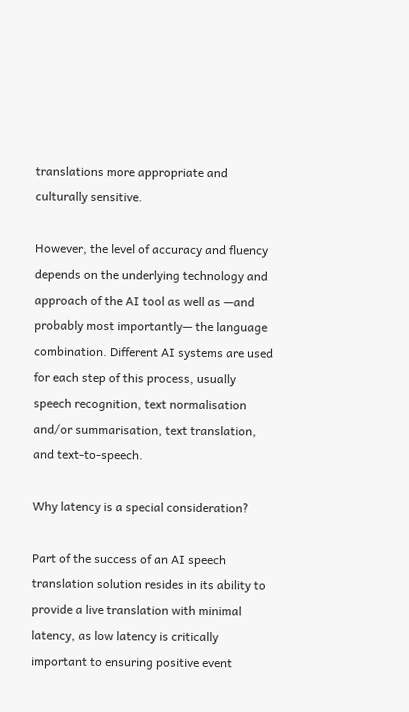translations more appropriate and culturally sensitive.

However, the level of accuracy and fluency depends on the underlying technology and approach of the AI tool as well as —and probably most importantly— the language combination. Different AI systems are used for each step of this process, usually speech recognition, text normalisation and/or summarisation, text translation, and text-to-speech.

Why latency is a special consideration?

Part of the success of an AI speech translation solution resides in its ability to provide a live translation with minimal latency, as low latency is critically important to ensuring positive event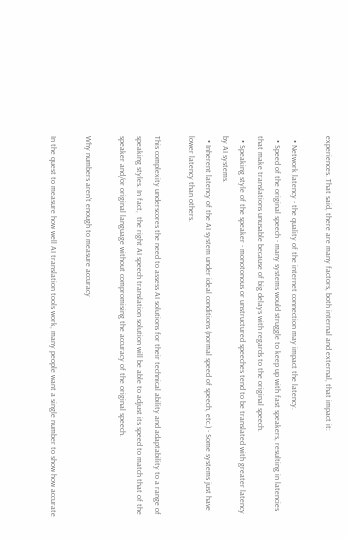experiences. That said, there are many factors, both internal and external, that impact it:

  • Network latency - the quality of the internet connection may impact the latency.
  • Speed of the original speech - many systems would struggle to keep up with fast speakers, resulting in latencies that make translations unusable because of big delays with regards to the original speech.
  • Speaking style of the speaker - monotonous or unstructured speeches tend to be translated with greater latency by AI systems.
  • Inherent latency of the AI system under ideal conditions (normal speed of speech, etc.) - Some systems just have lower latency than others.

This complexity underscores the need to assess AI solutions for their technical ability and adaptability to a range of speaking styles. In fact,  the right AI speech translation solution will be able to adjust its speed to match that of the speaker and/or original language without compromising the accuracy of the original speech.

Why numbers aren't enough to measure accuracy

In the quest to measure how well AI translation tools work, many people want a single number to show how accurate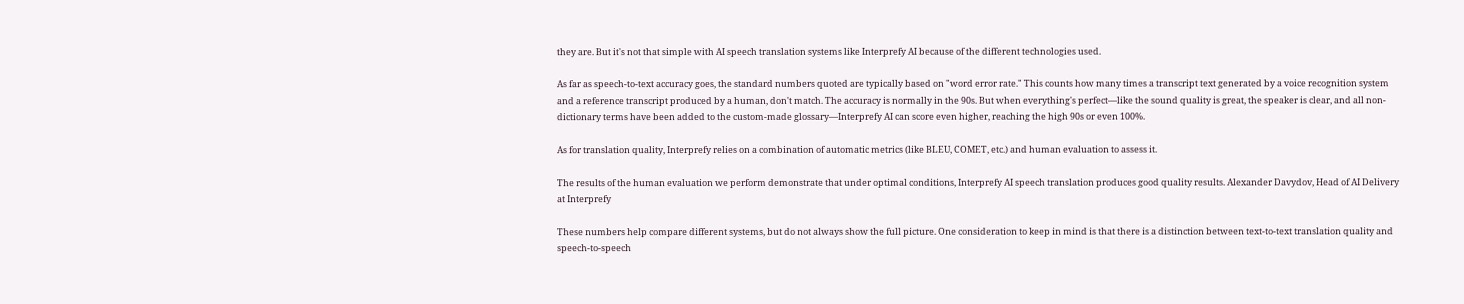they are. But it's not that simple with AI speech translation systems like Interprefy AI because of the different technologies used.

As far as speech-to-text accuracy goes, the standard numbers quoted are typically based on "word error rate." This counts how many times a transcript text generated by a voice recognition system and a reference transcript produced by a human, don't match. The accuracy is normally in the 90s. But when everything's perfect—like the sound quality is great, the speaker is clear, and all non-dictionary terms have been added to the custom-made glossary—Interprefy AI can score even higher, reaching the high 90s or even 100%.

As for translation quality, Interprefy relies on a combination of automatic metrics (like BLEU, COMET, etc.) and human evaluation to assess it.

The results of the human evaluation we perform demonstrate that under optimal conditions, Interprefy AI speech translation produces good quality results. Alexander Davydov, Head of AI Delivery at Interprefy

These numbers help compare different systems, but do not always show the full picture. One consideration to keep in mind is that there is a distinction between text-to-text translation quality and speech-to-speech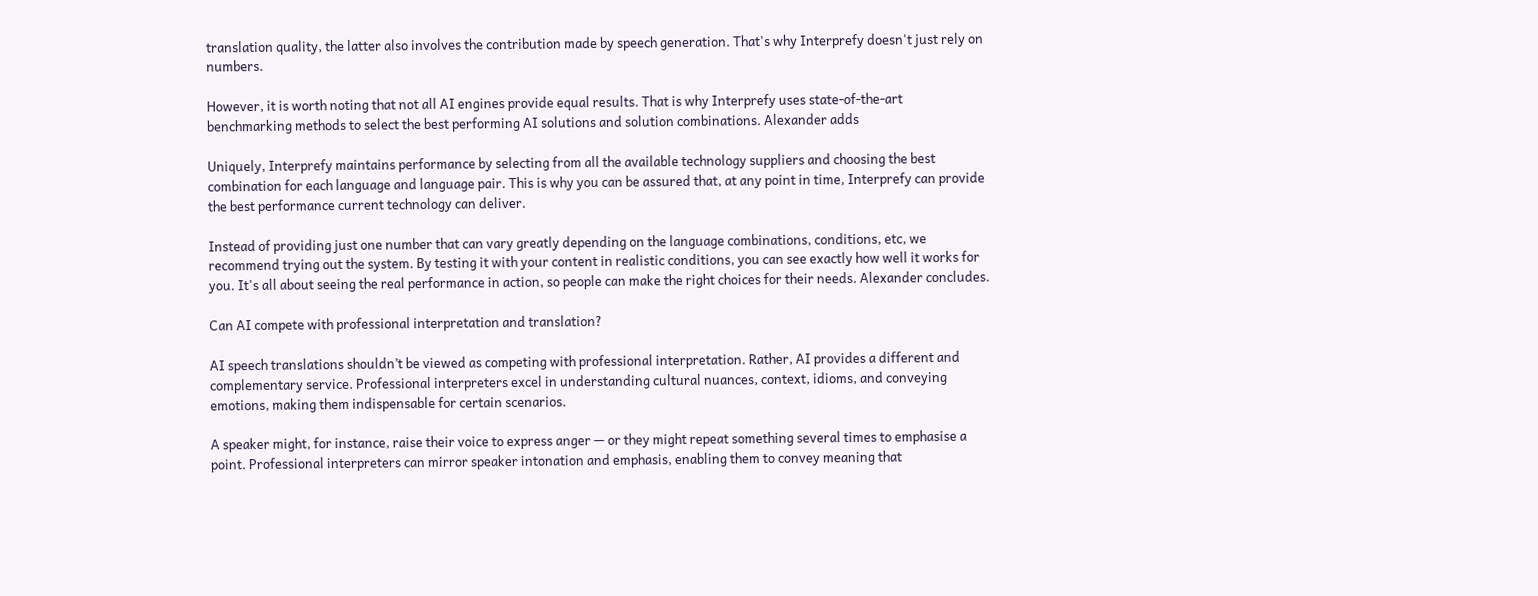translation quality, the latter also involves the contribution made by speech generation. That's why Interprefy doesn't just rely on numbers.

However, it is worth noting that not all AI engines provide equal results. That is why Interprefy uses state-of-the-art benchmarking methods to select the best performing AI solutions and solution combinations. Alexander adds

Uniquely, Interprefy maintains performance by selecting from all the available technology suppliers and choosing the best combination for each language and language pair. This is why you can be assured that, at any point in time, Interprefy can provide the best performance current technology can deliver.

Instead of providing just one number that can vary greatly depending on the language combinations, conditions, etc, we recommend trying out the system. By testing it with your content in realistic conditions, you can see exactly how well it works for you. It's all about seeing the real performance in action, so people can make the right choices for their needs. Alexander concludes.

Can AI compete with professional interpretation and translation?

AI speech translations shouldn’t be viewed as competing with professional interpretation. Rather, AI provides a different and complementary service. Professional interpreters excel in understanding cultural nuances, context, idioms, and conveying emotions, making them indispensable for certain scenarios.

A speaker might, for instance, raise their voice to express anger — or they might repeat something several times to emphasise a point. Professional interpreters can mirror speaker intonation and emphasis, enabling them to convey meaning that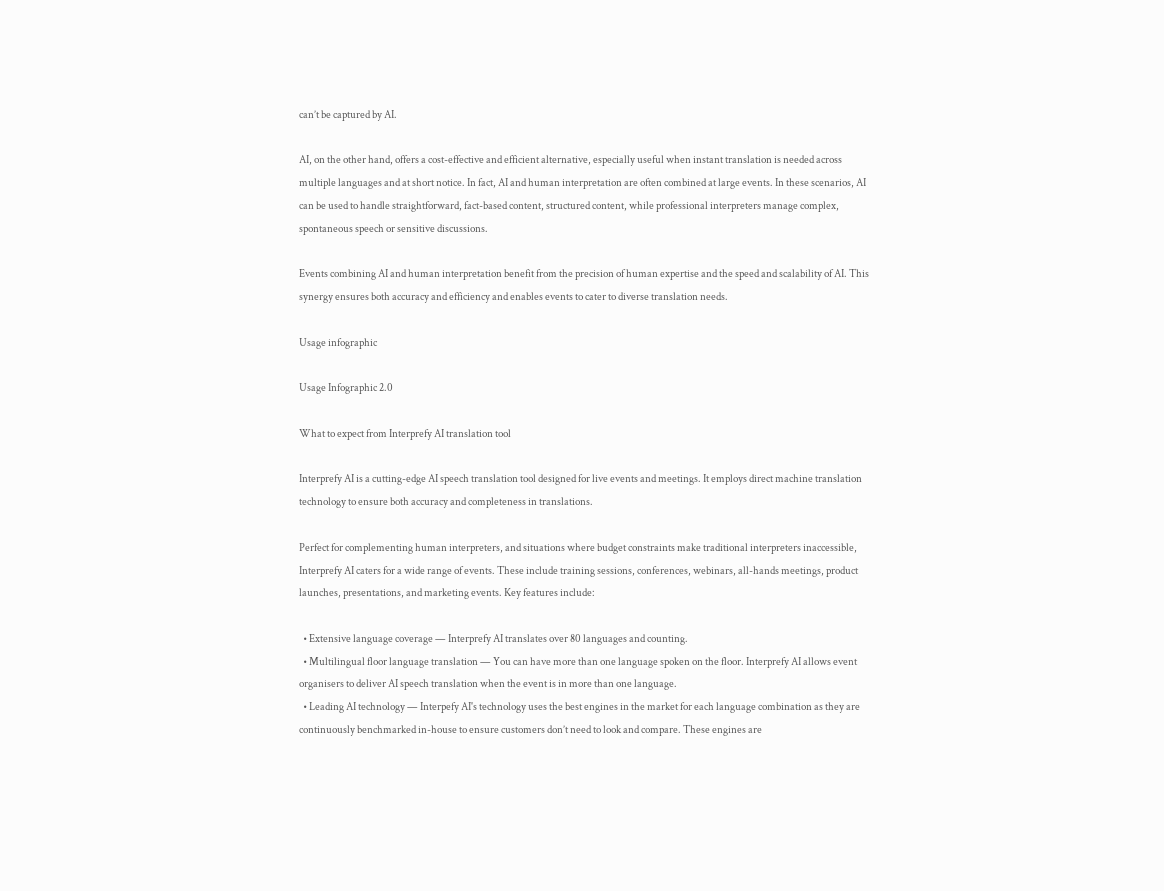can’t be captured by AI.

AI, on the other hand, offers a cost-effective and efficient alternative, especially useful when instant translation is needed across multiple languages and at short notice. In fact, AI and human interpretation are often combined at large events. In these scenarios, AI can be used to handle straightforward, fact-based content, structured content, while professional interpreters manage complex, spontaneous speech or sensitive discussions.

Events combining AI and human interpretation benefit from the precision of human expertise and the speed and scalability of AI. This synergy ensures both accuracy and efficiency and enables events to cater to diverse translation needs.

Usage infographic

Usage Infographic 2.0

What to expect from Interprefy AI translation tool

Interprefy AI is a cutting-edge AI speech translation tool designed for live events and meetings. It employs direct machine translation technology to ensure both accuracy and completeness in translations.

Perfect for complementing human interpreters, and situations where budget constraints make traditional interpreters inaccessible, Interprefy AI caters for a wide range of events. These include training sessions, conferences, webinars, all-hands meetings, product launches, presentations, and marketing events. Key features include:

  • Extensive language coverage — Interprefy AI translates over 80 languages and counting.
  • Multilingual floor language translation — You can have more than one language spoken on the floor. Interprefy AI allows event organisers to deliver AI speech translation when the event is in more than one language.
  • Leading AI technology — Interpefy AI's technology uses the best engines in the market for each language combination as they are continuously benchmarked in-house to ensure customers don’t need to look and compare. These engines are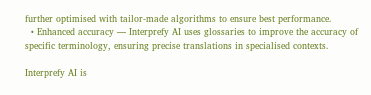further optimised with tailor-made algorithms to ensure best performance.
  • Enhanced accuracy — Interprefy AI uses glossaries to improve the accuracy of specific terminology, ensuring precise translations in specialised contexts.

Interprefy AI is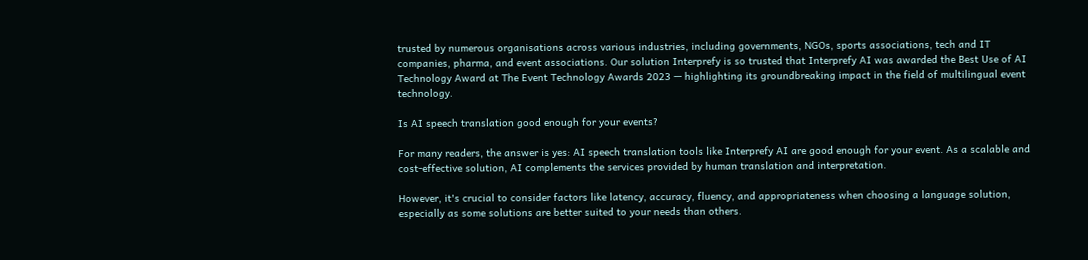trusted by numerous organisations across various industries, including governments, NGOs, sports associations, tech and IT companies, pharma, and event associations. Our solution Interprefy is so trusted that Interprefy AI was awarded the Best Use of AI Technology Award at The Event Technology Awards 2023 — highlighting its groundbreaking impact in the field of multilingual event technology.

Is AI speech translation good enough for your events?

For many readers, the answer is yes: AI speech translation tools like Interprefy AI are good enough for your event. As a scalable and cost-effective solution, AI complements the services provided by human translation and interpretation.

However, it's crucial to consider factors like latency, accuracy, fluency, and appropriateness when choosing a language solution, especially as some solutions are better suited to your needs than others.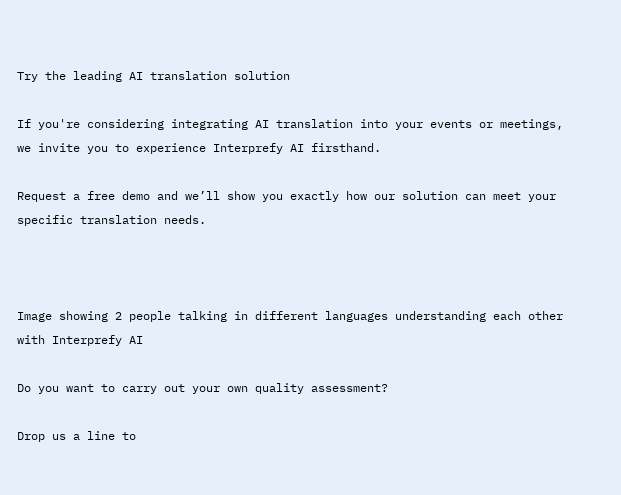Try the leading AI translation solution

If you're considering integrating AI translation into your events or meetings, we invite you to experience Interprefy AI firsthand.

Request a free demo and we’ll show you exactly how our solution can meet your specific translation needs.



Image showing 2 people talking in different languages understanding each other with Interprefy AI

Do you want to carry out your own quality assessment?

Drop us a line to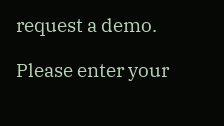request a demo.

Please enter your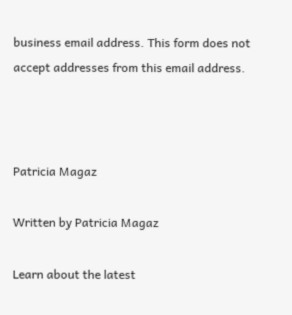business email address. This form does not accept addresses from this email address.



Patricia Magaz

Written by Patricia Magaz

Learn about the latest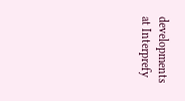developments at Interprefy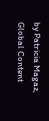by Patricia Magaz, Global Content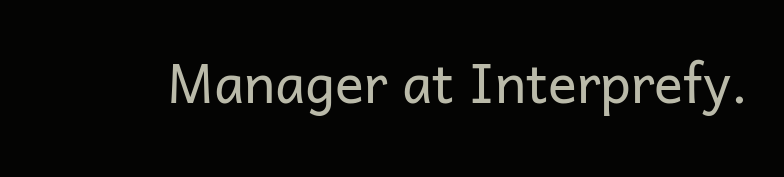Manager at Interprefy.